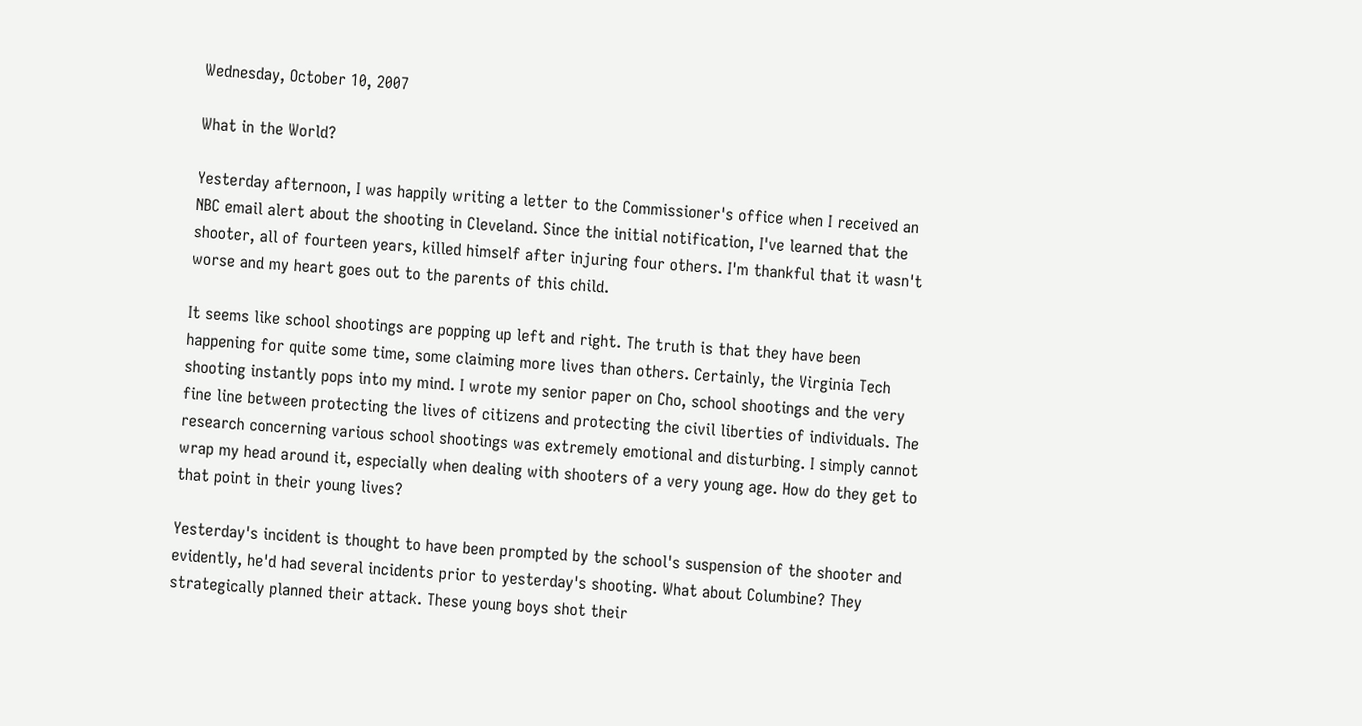Wednesday, October 10, 2007

What in the World?

Yesterday afternoon, I was happily writing a letter to the Commissioner's office when I received an NBC email alert about the shooting in Cleveland. Since the initial notification, I've learned that the shooter, all of fourteen years, killed himself after injuring four others. I'm thankful that it wasn't worse and my heart goes out to the parents of this child.

It seems like school shootings are popping up left and right. The truth is that they have been happening for quite some time, some claiming more lives than others. Certainly, the Virginia Tech shooting instantly pops into my mind. I wrote my senior paper on Cho, school shootings and the very fine line between protecting the lives of citizens and protecting the civil liberties of individuals. The research concerning various school shootings was extremely emotional and disturbing. I simply cannot wrap my head around it, especially when dealing with shooters of a very young age. How do they get to that point in their young lives?

Yesterday's incident is thought to have been prompted by the school's suspension of the shooter and evidently, he'd had several incidents prior to yesterday's shooting. What about Columbine? They strategically planned their attack. These young boys shot their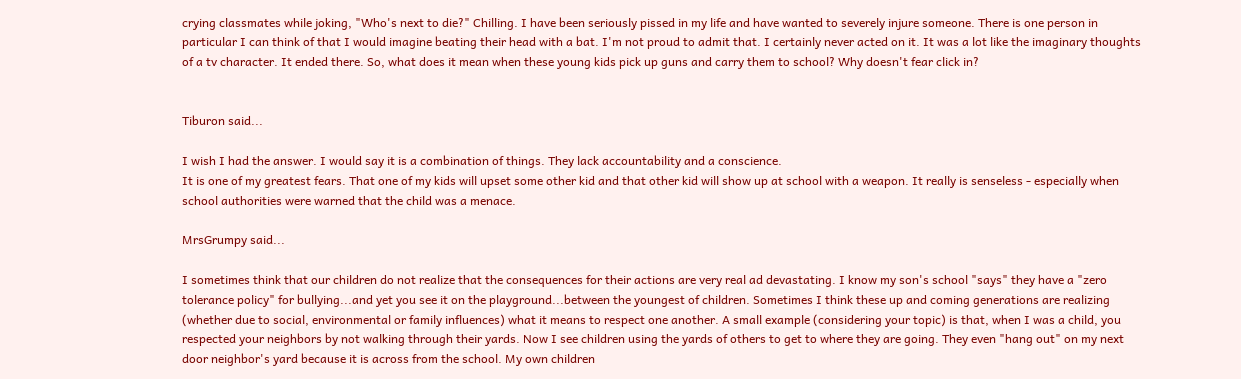crying classmates while joking, "Who's next to die?" Chilling. I have been seriously pissed in my life and have wanted to severely injure someone. There is one person in particular I can think of that I would imagine beating their head with a bat. I'm not proud to admit that. I certainly never acted on it. It was a lot like the imaginary thoughts of a tv character. It ended there. So, what does it mean when these young kids pick up guns and carry them to school? Why doesn't fear click in?


Tiburon said...

I wish I had the answer. I would say it is a combination of things. They lack accountability and a conscience.
It is one of my greatest fears. That one of my kids will upset some other kid and that other kid will show up at school with a weapon. It really is senseless - especially when school authorities were warned that the child was a menace.

MrsGrumpy said...

I sometimes think that our children do not realize that the consequences for their actions are very real ad devastating. I know my son's school "says" they have a "zero tolerance policy" for bullying...and yet you see it on the playground...between the youngest of children. Sometimes I think these up and coming generations are realizing (whether due to social, environmental or family influences) what it means to respect one another. A small example (considering your topic) is that, when I was a child, you respected your neighbors by not walking through their yards. Now I see children using the yards of others to get to where they are going. They even "hang out" on my next door neighbor's yard because it is across from the school. My own children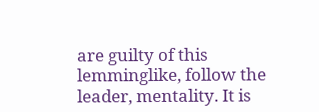are guilty of this lemminglike, follow the leader, mentality. It is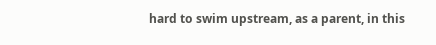hard to swim upstream, as a parent, in this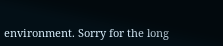environment. Sorry for the long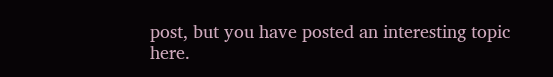post, but you have posted an interesting topic here.